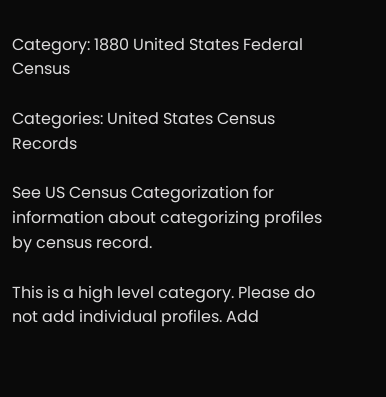Category: 1880 United States Federal Census

Categories: United States Census Records

See US Census Categorization for information about categorizing profiles by census record.

This is a high level category. Please do not add individual profiles. Add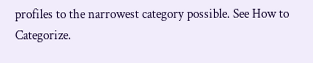profiles to the narrowest category possible. See How to Categorize.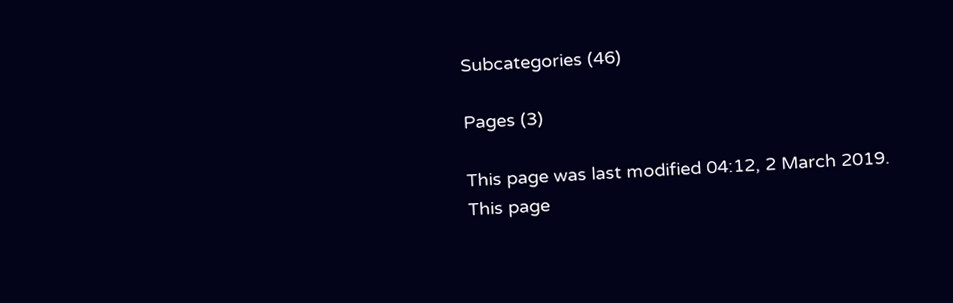Subcategories (46)

Pages (3)

This page was last modified 04:12, 2 March 2019. This page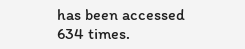has been accessed 634 times.